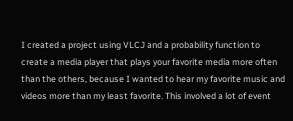I created a project using VLCJ and a probability function to create a media player that plays your favorite media more often than the others, because I wanted to hear my favorite music and videos more than my least favorite. This involved a lot of event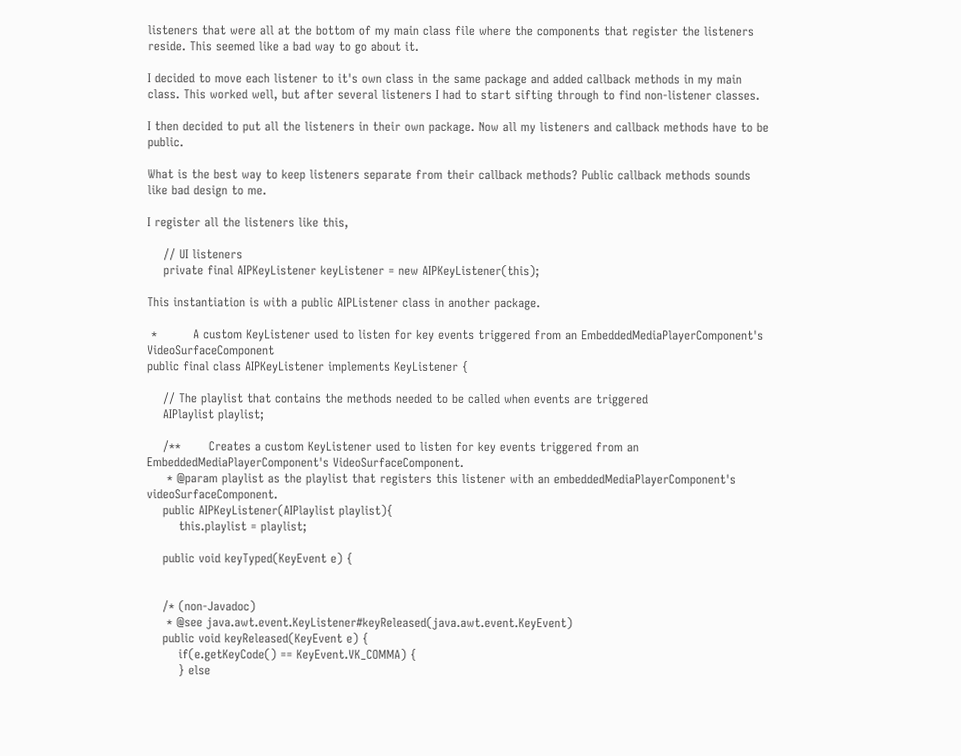listeners that were all at the bottom of my main class file where the components that register the listeners reside. This seemed like a bad way to go about it.

I decided to move each listener to it's own class in the same package and added callback methods in my main class. This worked well, but after several listeners I had to start sifting through to find non-listener classes.

I then decided to put all the listeners in their own package. Now all my listeners and callback methods have to be public.

What is the best way to keep listeners separate from their callback methods? Public callback methods sounds like bad design to me.

I register all the listeners like this,

    // UI listeners
    private final AIPKeyListener keyListener = new AIPKeyListener(this);

This instantiation is with a public AIPListener class in another package.

 *         A custom KeyListener used to listen for key events triggered from an EmbeddedMediaPlayerComponent's VideoSurfaceComponent
public final class AIPKeyListener implements KeyListener {

    // The playlist that contains the methods needed to be called when events are triggered
    AIPlaylist playlist;

    /**       Creates a custom KeyListener used to listen for key events triggered from an EmbeddedMediaPlayerComponent's VideoSurfaceComponent.
     * @param playlist as the playlist that registers this listener with an embeddedMediaPlayerComponent's videoSurfaceComponent.
    public AIPKeyListener(AIPlaylist playlist){
        this.playlist = playlist;

    public void keyTyped(KeyEvent e) {


    /* (non-Javadoc)
     * @see java.awt.event.KeyListener#keyReleased(java.awt.event.KeyEvent)
    public void keyReleased(KeyEvent e) {
        if(e.getKeyCode() == KeyEvent.VK_COMMA) {
        } else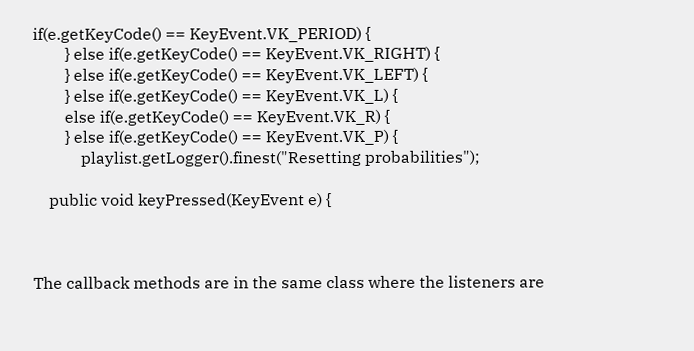if(e.getKeyCode() == KeyEvent.VK_PERIOD) {
        } else if(e.getKeyCode() == KeyEvent.VK_RIGHT) {
        } else if(e.getKeyCode() == KeyEvent.VK_LEFT) {
        } else if(e.getKeyCode() == KeyEvent.VK_L) {
        else if(e.getKeyCode() == KeyEvent.VK_R) {
        } else if(e.getKeyCode() == KeyEvent.VK_P) {
            playlist.getLogger().finest("Resetting probabilities");

    public void keyPressed(KeyEvent e) {



The callback methods are in the same class where the listeners are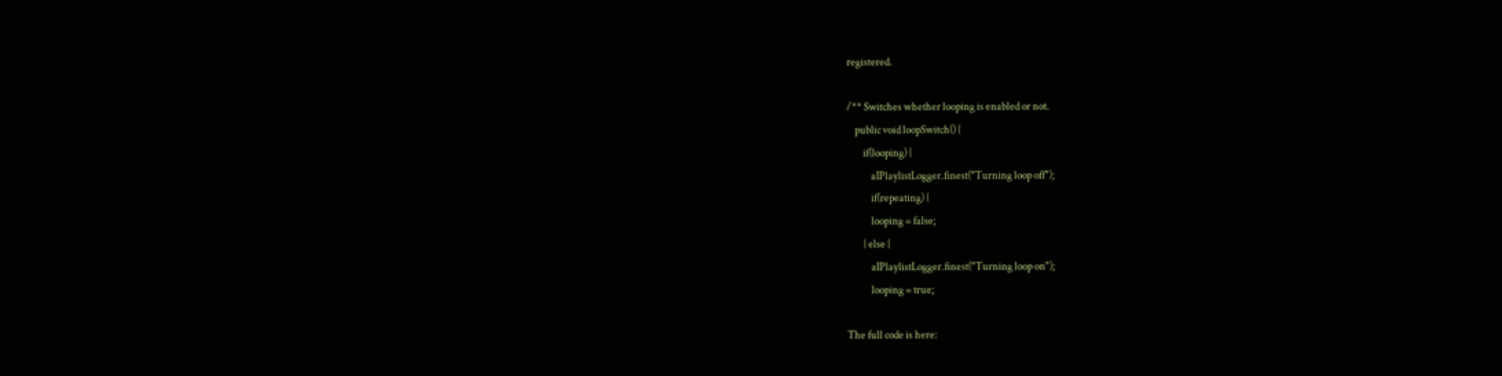registered.

/** Switches whether looping is enabled or not.
    public void loopSwitch() {
        if(looping) {
            aIPlaylistLogger.finest("Turning loop off");
            if(repeating) {
            looping = false;
        } else {
            aIPlaylistLogger.finest("Turning loop on");
            looping = true;

The full code is here: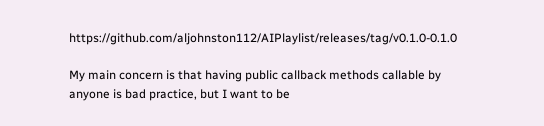https://github.com/aljohnston112/AIPlaylist/releases/tag/v0.1.0-0.1.0

My main concern is that having public callback methods callable by anyone is bad practice, but I want to be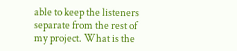able to keep the listeners separate from the rest of my project. What is the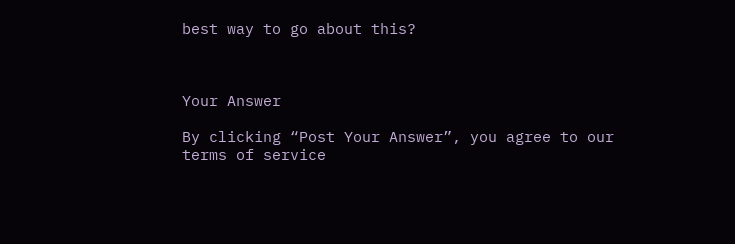best way to go about this?



Your Answer

By clicking “Post Your Answer”, you agree to our terms of service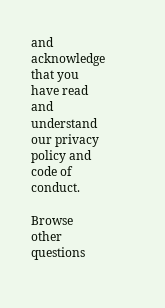and acknowledge that you have read and understand our privacy policy and code of conduct.

Browse other questions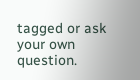tagged or ask your own question.